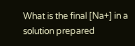What is the final [Na+] in a solution prepared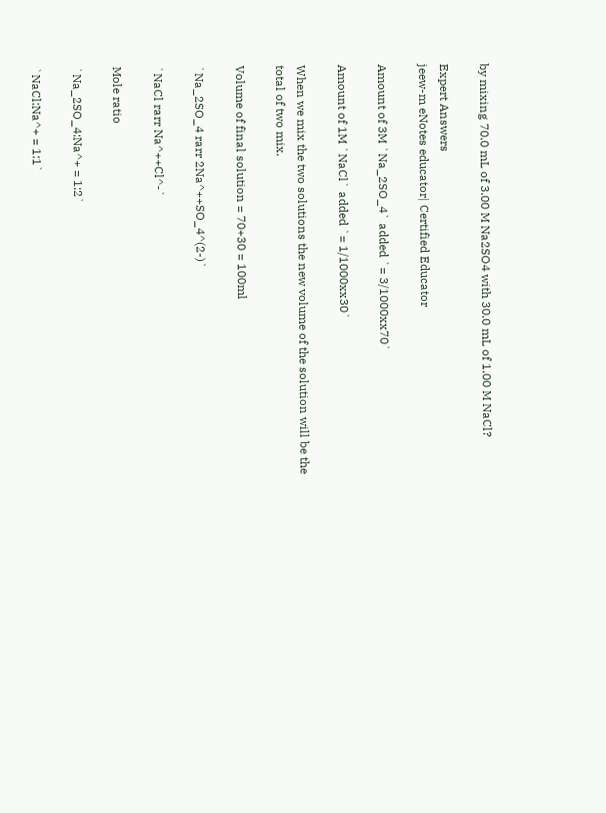by mixing 70.0 mL of 3.00 M Na2SO4 with 30.0 mL of 1.00 M NaCl?

Expert Answers
jeew-m eNotes educator| Certified Educator

Amount of 3M `Na_2SO_4` added `= 3/1000xx70`

Amount of 1M `NaCl` added `= 1/1000xx30`

When we mix the two solutions the new volume of the solution will be the total of two mix.

Volume of final solution = 70+30 = 100ml

`Na_2SO_4 rarr 2Na^++SO_4^(2-)`

`NaCl rarr Na^++Cl^-`

Mole ratio

`Na_2SO_4:Na^+ = 1:2`

`NaCl:Na^+ = 1:1`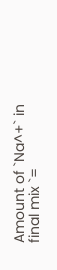Amount of `Na^+` in final mix `=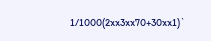1/1000(2xx3xx70+30xx1)`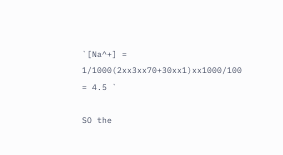`[Na^+] = 1/1000(2xx3xx70+30xx1)xx1000/100 = 4.5 `

SO the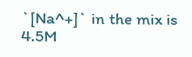`[Na^+]` in the mix is 4.5M